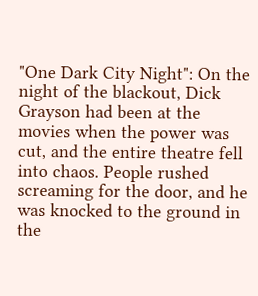"One Dark City Night": On the night of the blackout, Dick Grayson had been at the movies when the power was cut, and the entire theatre fell into chaos. People rushed screaming for the door, and he was knocked to the ground in the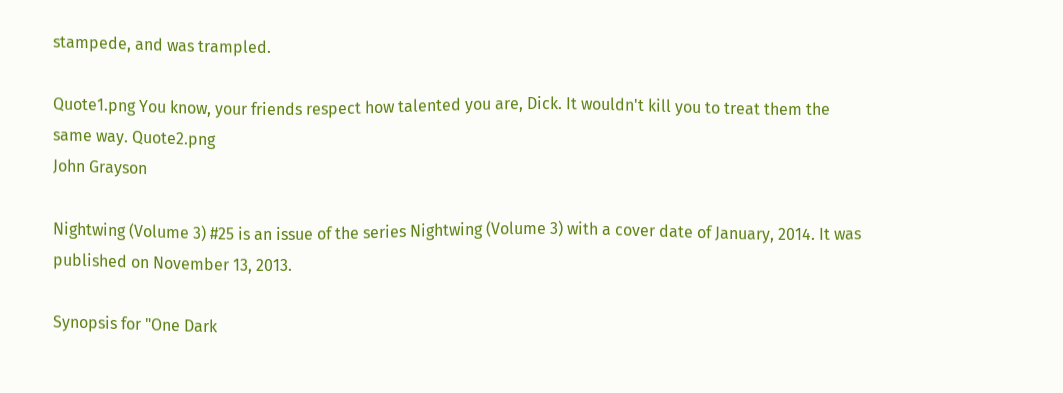stampede, and was trampled.

Quote1.png You know, your friends respect how talented you are, Dick. It wouldn't kill you to treat them the same way. Quote2.png
John Grayson

Nightwing (Volume 3) #25 is an issue of the series Nightwing (Volume 3) with a cover date of January, 2014. It was published on November 13, 2013.

Synopsis for "One Dark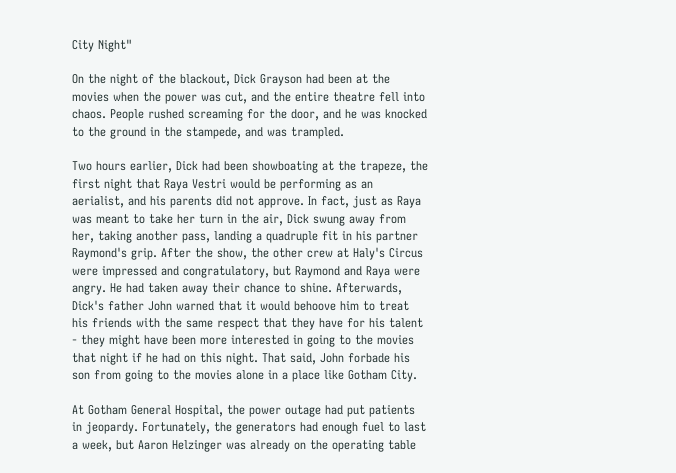City Night"

On the night of the blackout, Dick Grayson had been at the movies when the power was cut, and the entire theatre fell into chaos. People rushed screaming for the door, and he was knocked to the ground in the stampede, and was trampled.

Two hours earlier, Dick had been showboating at the trapeze, the first night that Raya Vestri would be performing as an aerialist, and his parents did not approve. In fact, just as Raya was meant to take her turn in the air, Dick swung away from her, taking another pass, landing a quadruple fit in his partner Raymond's grip. After the show, the other crew at Haly's Circus were impressed and congratulatory, but Raymond and Raya were angry. He had taken away their chance to shine. Afterwards, Dick's father John warned that it would behoove him to treat his friends with the same respect that they have for his talent - they might have been more interested in going to the movies that night if he had on this night. That said, John forbade his son from going to the movies alone in a place like Gotham City.

At Gotham General Hospital, the power outage had put patients in jeopardy. Fortunately, the generators had enough fuel to last a week, but Aaron Helzinger was already on the operating table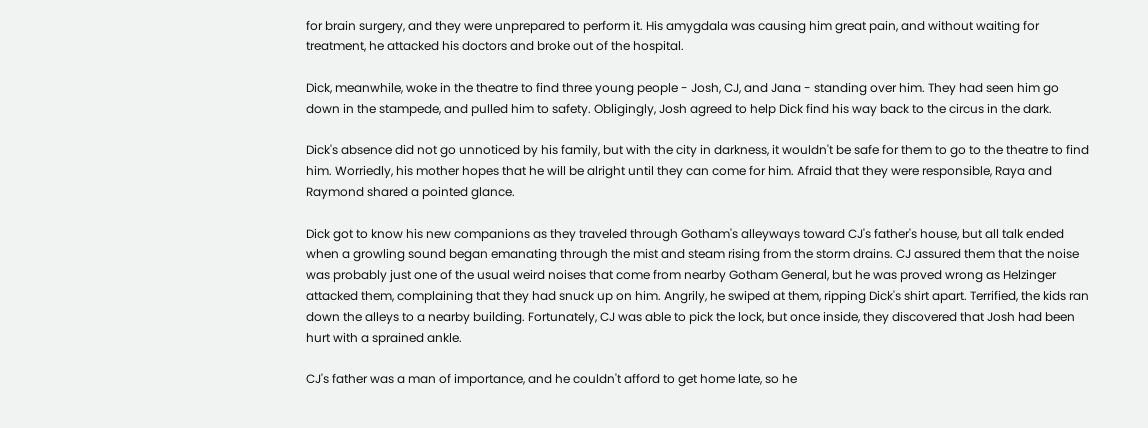for brain surgery, and they were unprepared to perform it. His amygdala was causing him great pain, and without waiting for treatment, he attacked his doctors and broke out of the hospital.

Dick, meanwhile, woke in the theatre to find three young people - Josh, CJ, and Jana - standing over him. They had seen him go down in the stampede, and pulled him to safety. Obligingly, Josh agreed to help Dick find his way back to the circus in the dark.

Dick's absence did not go unnoticed by his family, but with the city in darkness, it wouldn't be safe for them to go to the theatre to find him. Worriedly, his mother hopes that he will be alright until they can come for him. Afraid that they were responsible, Raya and Raymond shared a pointed glance.

Dick got to know his new companions as they traveled through Gotham's alleyways toward CJ's father's house, but all talk ended when a growling sound began emanating through the mist and steam rising from the storm drains. CJ assured them that the noise was probably just one of the usual weird noises that come from nearby Gotham General, but he was proved wrong as Helzinger attacked them, complaining that they had snuck up on him. Angrily, he swiped at them, ripping Dick's shirt apart. Terrified, the kids ran down the alleys to a nearby building. Fortunately, CJ was able to pick the lock, but once inside, they discovered that Josh had been hurt with a sprained ankle.

CJ's father was a man of importance, and he couldn't afford to get home late, so he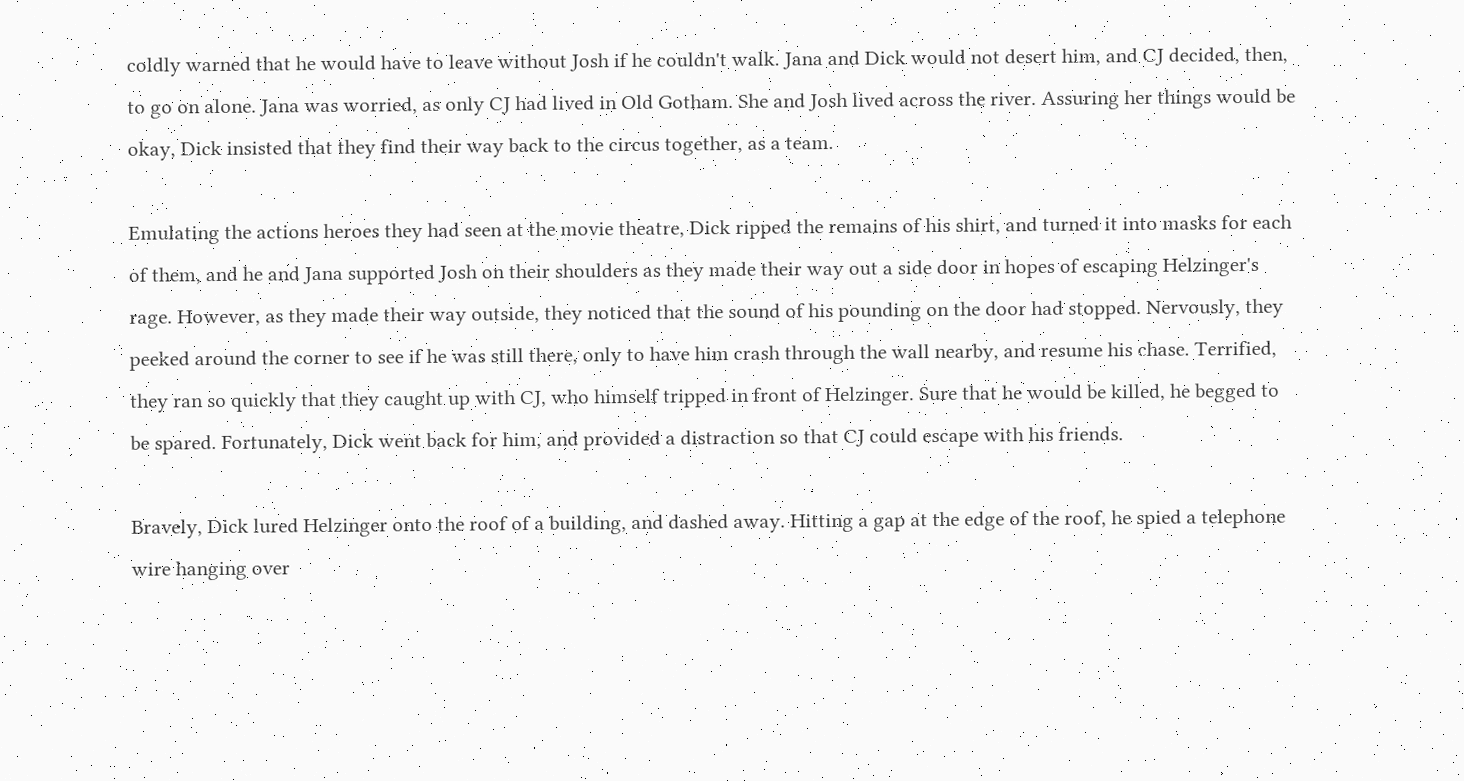coldly warned that he would have to leave without Josh if he couldn't walk. Jana and Dick would not desert him, and CJ decided, then, to go on alone. Jana was worried, as only CJ had lived in Old Gotham. She and Josh lived across the river. Assuring her things would be okay, Dick insisted that they find their way back to the circus together, as a team.

Emulating the actions heroes they had seen at the movie theatre, Dick ripped the remains of his shirt, and turned it into masks for each of them, and he and Jana supported Josh on their shoulders as they made their way out a side door in hopes of escaping Helzinger's rage. However, as they made their way outside, they noticed that the sound of his pounding on the door had stopped. Nervously, they peeked around the corner to see if he was still there, only to have him crash through the wall nearby, and resume his chase. Terrified, they ran so quickly that they caught up with CJ, who himself tripped in front of Helzinger. Sure that he would be killed, he begged to be spared. Fortunately, Dick went back for him, and provided a distraction so that CJ could escape with his friends.

Bravely, Dick lured Helzinger onto the roof of a building, and dashed away. Hitting a gap at the edge of the roof, he spied a telephone wire hanging over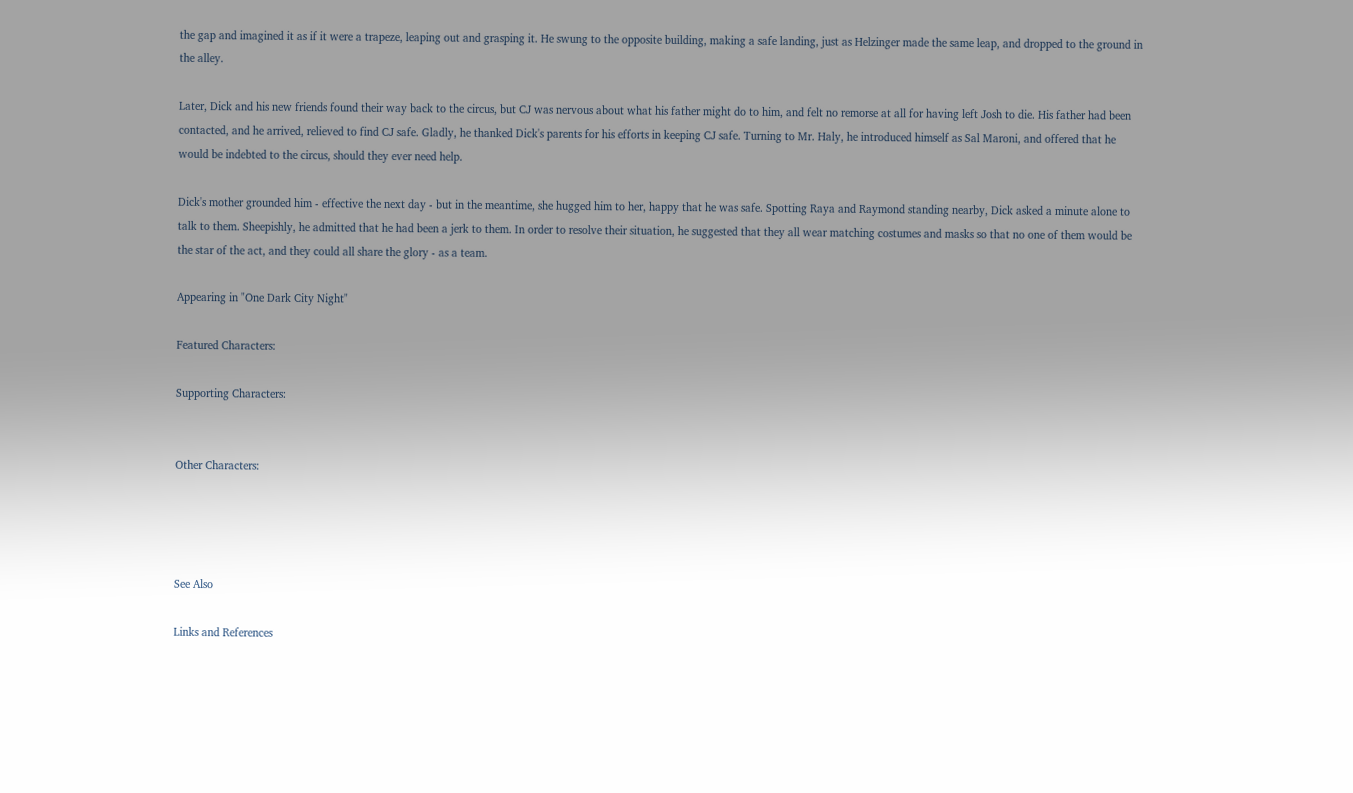the gap and imagined it as if it were a trapeze, leaping out and grasping it. He swung to the opposite building, making a safe landing, just as Helzinger made the same leap, and dropped to the ground in the alley.

Later, Dick and his new friends found their way back to the circus, but CJ was nervous about what his father might do to him, and felt no remorse at all for having left Josh to die. His father had been contacted, and he arrived, relieved to find CJ safe. Gladly, he thanked Dick's parents for his efforts in keeping CJ safe. Turning to Mr. Haly, he introduced himself as Sal Maroni, and offered that he would be indebted to the circus, should they ever need help.

Dick's mother grounded him - effective the next day - but in the meantime, she hugged him to her, happy that he was safe. Spotting Raya and Raymond standing nearby, Dick asked a minute alone to talk to them. Sheepishly, he admitted that he had been a jerk to them. In order to resolve their situation, he suggested that they all wear matching costumes and masks so that no one of them would be the star of the act, and they could all share the glory - as a team.

Appearing in "One Dark City Night"

Featured Characters:

Supporting Characters:


Other Characters:




See Also

Links and References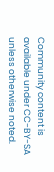Community content is available under CC-BY-SA unless otherwise noted.